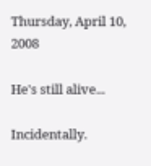Thursday, April 10, 2008

He's still alive...

Incidentally.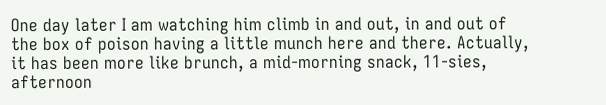One day later I am watching him climb in and out, in and out of the box of poison having a little munch here and there. Actually, it has been more like brunch, a mid-morning snack, 11-sies, afternoon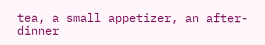tea, a small appetizer, an after-dinner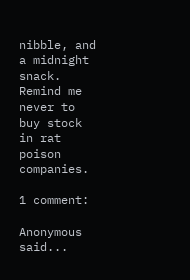nibble, and a midnight snack. Remind me never to buy stock in rat poison companies.

1 comment:

Anonymous said...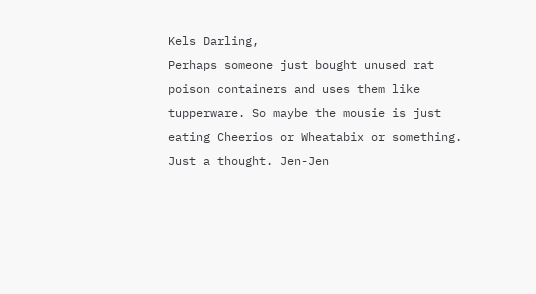Kels Darling,
Perhaps someone just bought unused rat poison containers and uses them like tupperware. So maybe the mousie is just eating Cheerios or Wheatabix or something. Just a thought. Jen-Jen